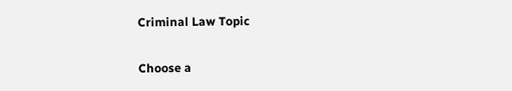Criminal Law Topic

Choose a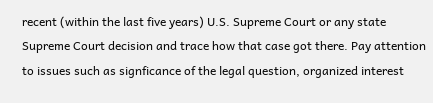recent (within the last five years) U.S. Supreme Court or any state Supreme Court decision and trace how that case got there. Pay attention to issues such as signficance of the legal question, organized interest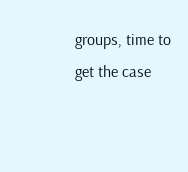groups, time to get the case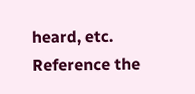heard, etc. Reference the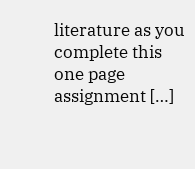literature as you complete this one page assignment […]